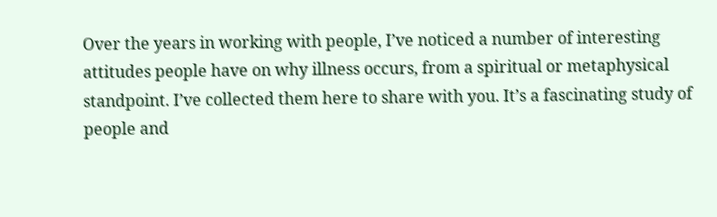Over the years in working with people, I’ve noticed a number of interesting attitudes people have on why illness occurs, from a spiritual or metaphysical standpoint. I’ve collected them here to share with you. It’s a fascinating study of people and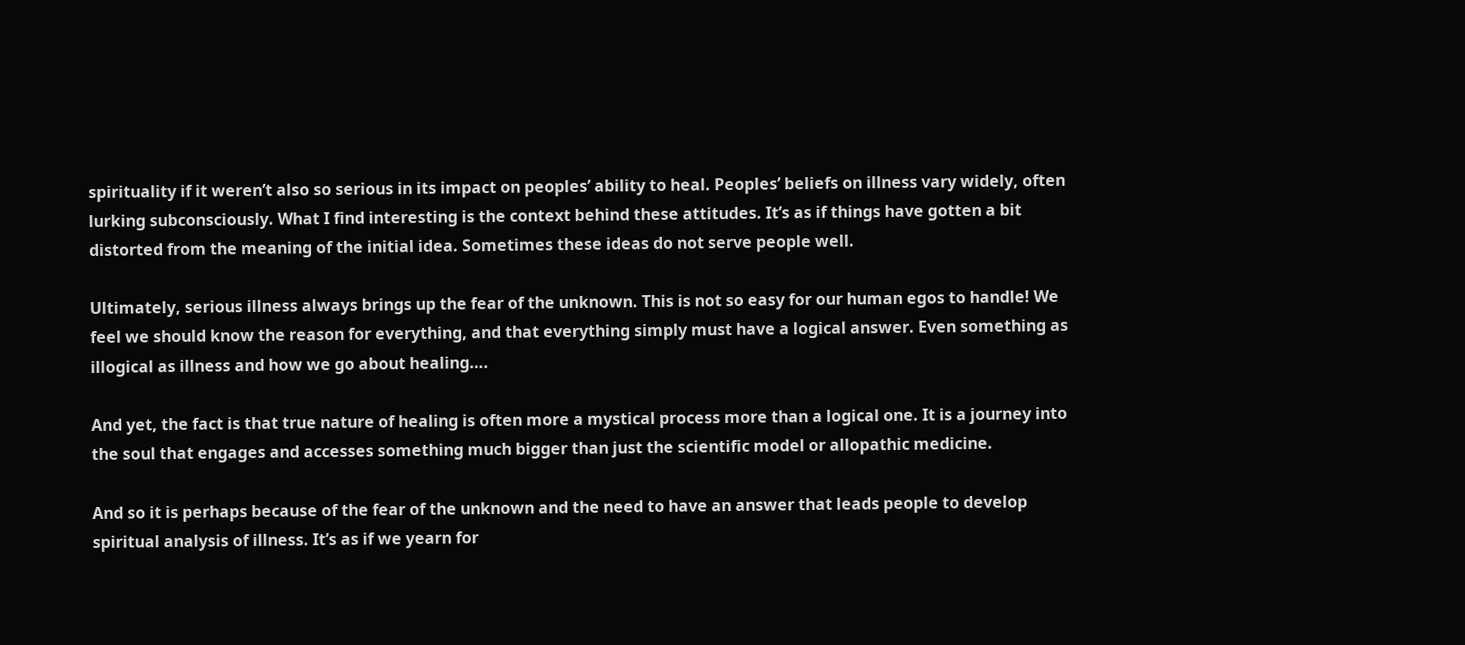spirituality if it weren’t also so serious in its impact on peoples’ ability to heal. Peoples’ beliefs on illness vary widely, often lurking subconsciously. What I find interesting is the context behind these attitudes. It’s as if things have gotten a bit distorted from the meaning of the initial idea. Sometimes these ideas do not serve people well.

Ultimately, serious illness always brings up the fear of the unknown. This is not so easy for our human egos to handle! We feel we should know the reason for everything, and that everything simply must have a logical answer. Even something as illogical as illness and how we go about healing….

And yet, the fact is that true nature of healing is often more a mystical process more than a logical one. It is a journey into the soul that engages and accesses something much bigger than just the scientific model or allopathic medicine.

And so it is perhaps because of the fear of the unknown and the need to have an answer that leads people to develop spiritual analysis of illness. It’s as if we yearn for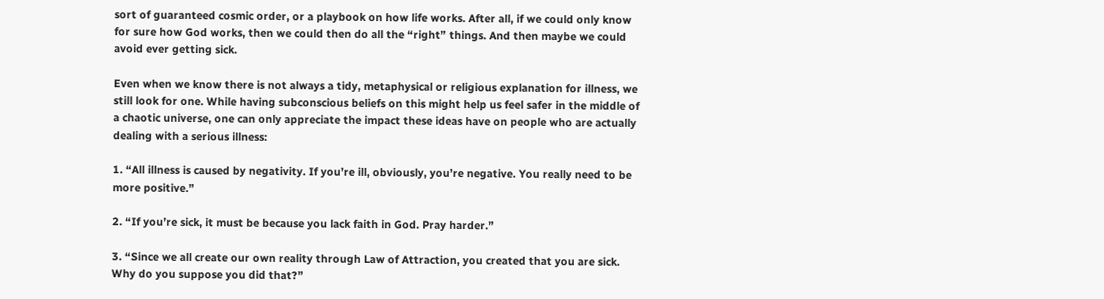sort of guaranteed cosmic order, or a playbook on how life works. After all, if we could only know for sure how God works, then we could then do all the “right” things. And then maybe we could avoid ever getting sick.

Even when we know there is not always a tidy, metaphysical or religious explanation for illness, we still look for one. While having subconscious beliefs on this might help us feel safer in the middle of a chaotic universe, one can only appreciate the impact these ideas have on people who are actually dealing with a serious illness:

1. “All illness is caused by negativity. If you’re ill, obviously, you’re negative. You really need to be more positive.”

2. “If you’re sick, it must be because you lack faith in God. Pray harder.”

3. “Since we all create our own reality through Law of Attraction, you created that you are sick. Why do you suppose you did that?”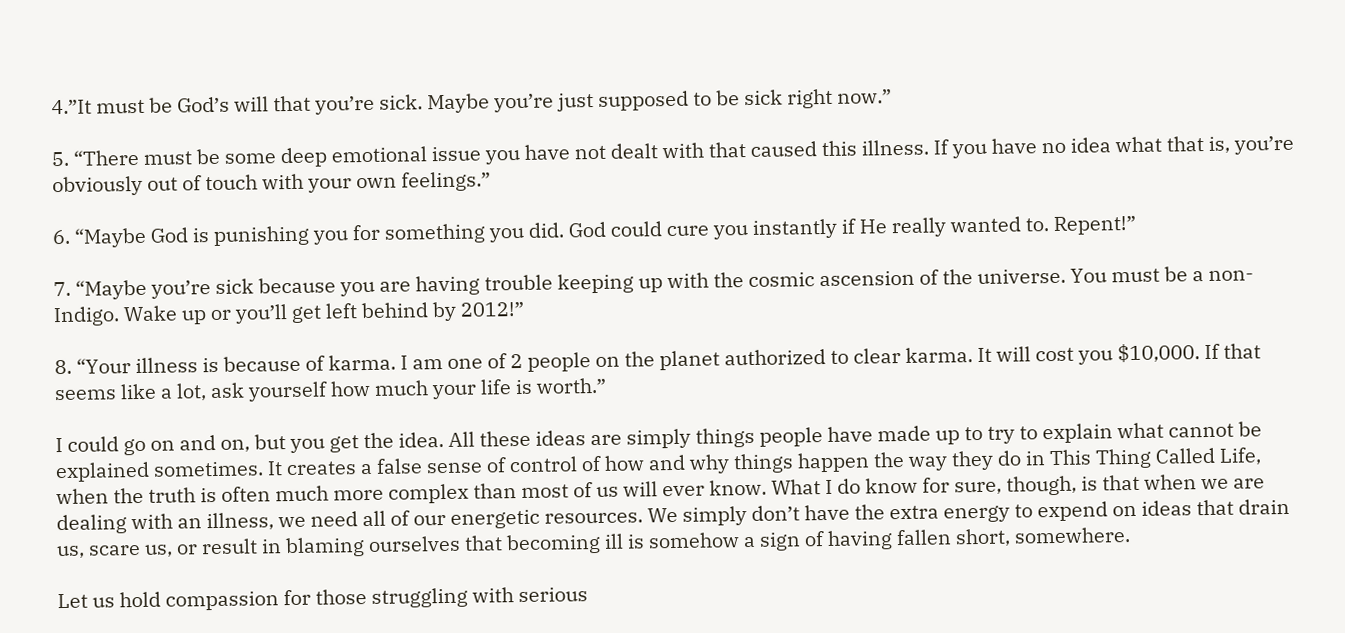4.”It must be God’s will that you’re sick. Maybe you’re just supposed to be sick right now.”

5. “There must be some deep emotional issue you have not dealt with that caused this illness. If you have no idea what that is, you’re obviously out of touch with your own feelings.”

6. “Maybe God is punishing you for something you did. God could cure you instantly if He really wanted to. Repent!”

7. “Maybe you’re sick because you are having trouble keeping up with the cosmic ascension of the universe. You must be a non-Indigo. Wake up or you’ll get left behind by 2012!”

8. “Your illness is because of karma. I am one of 2 people on the planet authorized to clear karma. It will cost you $10,000. If that seems like a lot, ask yourself how much your life is worth.”

I could go on and on, but you get the idea. All these ideas are simply things people have made up to try to explain what cannot be explained sometimes. It creates a false sense of control of how and why things happen the way they do in This Thing Called Life, when the truth is often much more complex than most of us will ever know. What I do know for sure, though, is that when we are dealing with an illness, we need all of our energetic resources. We simply don’t have the extra energy to expend on ideas that drain us, scare us, or result in blaming ourselves that becoming ill is somehow a sign of having fallen short, somewhere.

Let us hold compassion for those struggling with serious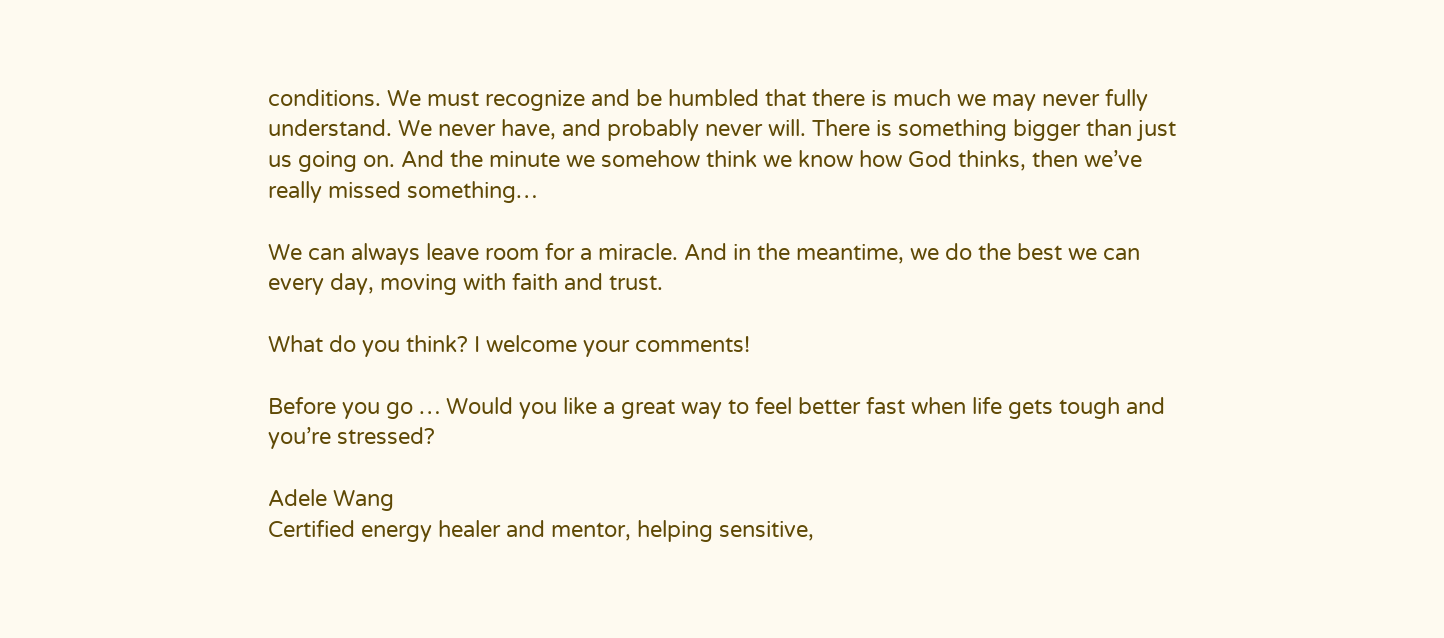conditions. We must recognize and be humbled that there is much we may never fully understand. We never have, and probably never will. There is something bigger than just us going on. And the minute we somehow think we know how God thinks, then we’ve really missed something…

We can always leave room for a miracle. And in the meantime, we do the best we can every day, moving with faith and trust.

What do you think? I welcome your comments!

Before you go … Would you like a great way to feel better fast when life gets tough and you’re stressed?

Adele Wang
Certified energy healer and mentor, helping sensitive,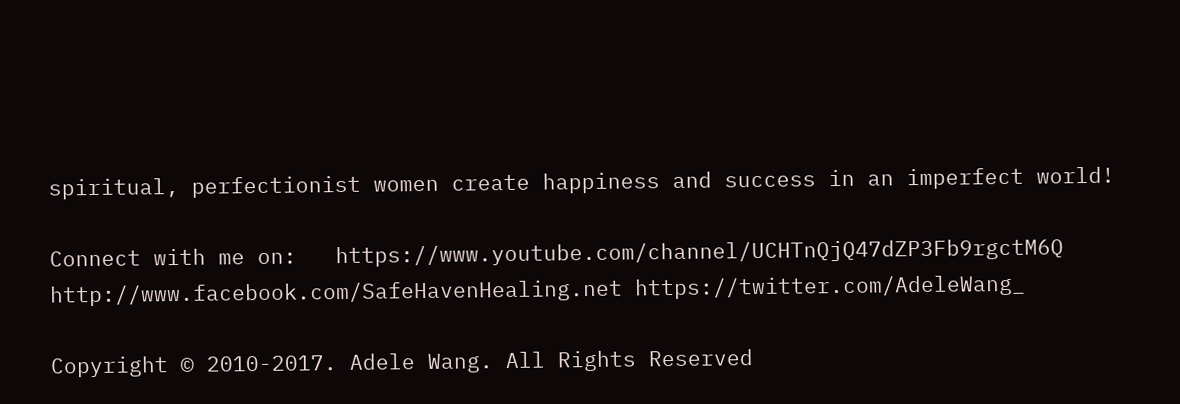spiritual, perfectionist women create happiness and success in an imperfect world!

Connect with me on:   https://www.youtube.com/channel/UCHTnQjQ47dZP3Fb9rgctM6Q http://www.facebook.com/SafeHavenHealing.net https://twitter.com/AdeleWang_

Copyright © 2010-2017. Adele Wang. All Rights Reserved